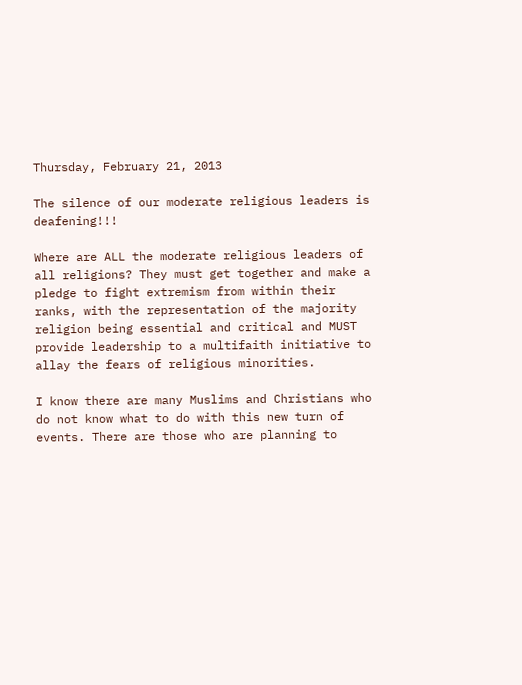Thursday, February 21, 2013

The silence of our moderate religious leaders is deafening!!!

Where are ALL the moderate religious leaders of all religions? They must get together and make a pledge to fight extremism from within their ranks, with the representation of the majority religion being essential and critical and MUST provide leadership to a multifaith initiative to allay the fears of religious minorities.

I know there are many Muslims and Christians who do not know what to do with this new turn of events. There are those who are planning to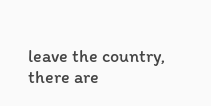leave the country, there are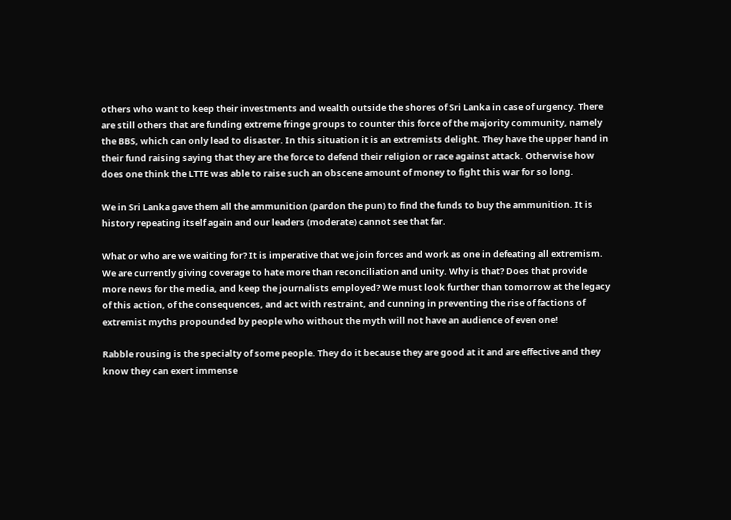others who want to keep their investments and wealth outside the shores of Sri Lanka in case of urgency. There are still others that are funding extreme fringe groups to counter this force of the majority community, namely the BBS, which can only lead to disaster. In this situation it is an extremists delight. They have the upper hand in their fund raising saying that they are the force to defend their religion or race against attack. Otherwise how does one think the LTTE was able to raise such an obscene amount of money to fight this war for so long.

We in Sri Lanka gave them all the ammunition (pardon the pun) to find the funds to buy the ammunition. It is history repeating itself again and our leaders (moderate) cannot see that far.

What or who are we waiting for? It is imperative that we join forces and work as one in defeating all extremism. We are currently giving coverage to hate more than reconciliation and unity. Why is that? Does that provide more news for the media, and keep the journalists employed? We must look further than tomorrow at the legacy of this action, of the consequences, and act with restraint, and cunning in preventing the rise of factions of extremist myths propounded by people who without the myth will not have an audience of even one!

Rabble rousing is the specialty of some people. They do it because they are good at it and are effective and they know they can exert immense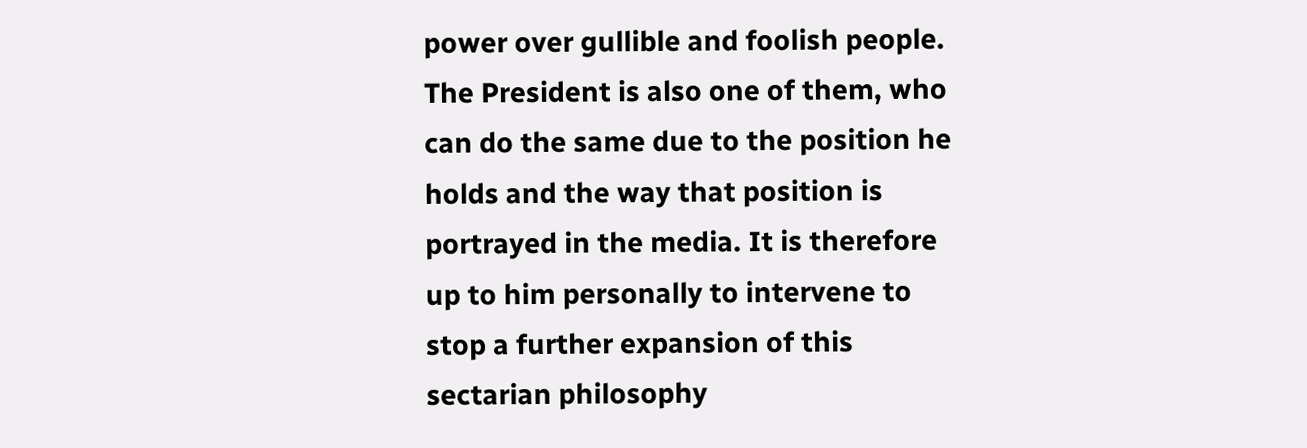power over gullible and foolish people. The President is also one of them, who can do the same due to the position he holds and the way that position is portrayed in the media. It is therefore up to him personally to intervene to stop a further expansion of this sectarian philosophy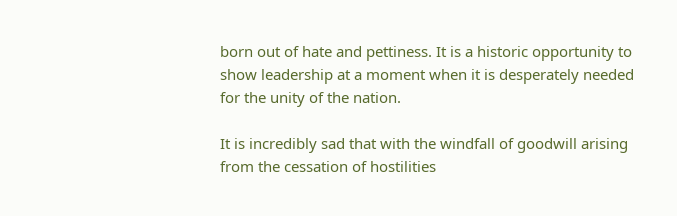born out of hate and pettiness. It is a historic opportunity to show leadership at a moment when it is desperately needed for the unity of the nation.

It is incredibly sad that with the windfall of goodwill arising from the cessation of hostilities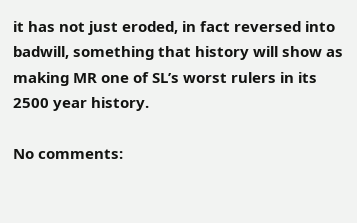it has not just eroded, in fact reversed into badwill, something that history will show as making MR one of SL’s worst rulers in its 2500 year history.

No comments: